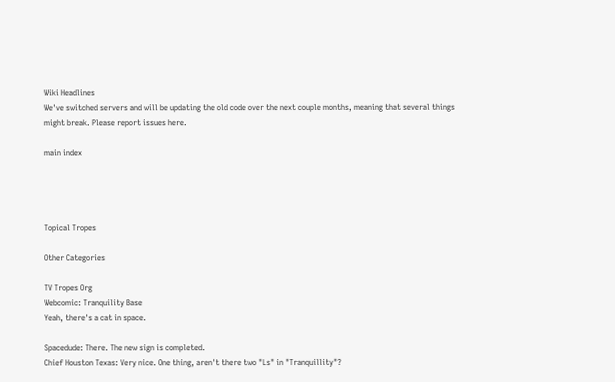Wiki Headlines
We've switched servers and will be updating the old code over the next couple months, meaning that several things might break. Please report issues here.

main index




Topical Tropes

Other Categories

TV Tropes Org
Webcomic: Tranquility Base
Yeah, there's a cat in space.

Spacedude: There. The new sign is completed.
Chief Houston Texas: Very nice. One thing, aren't there two "Ls" in "Tranquillity"?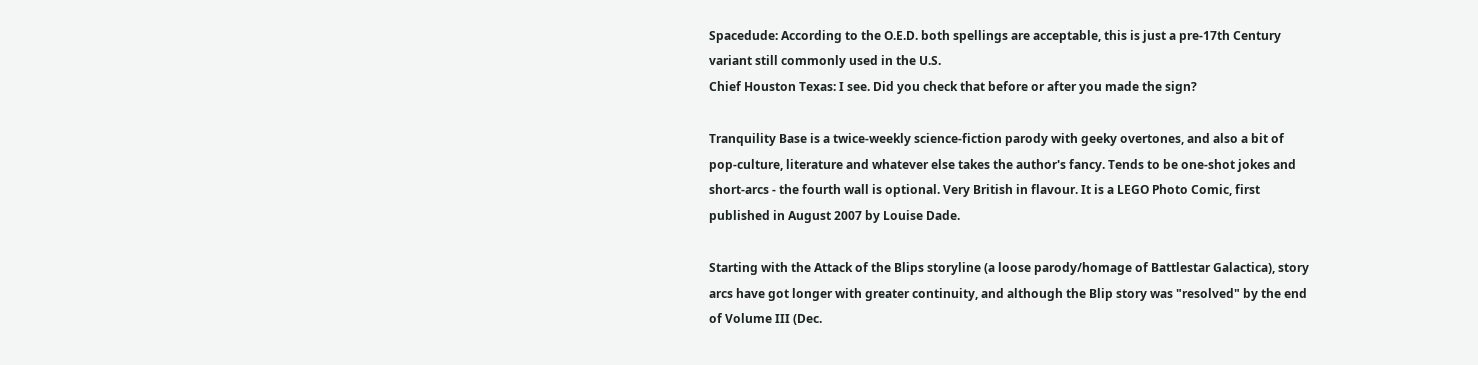Spacedude: According to the O.E.D. both spellings are acceptable, this is just a pre-17th Century variant still commonly used in the U.S.
Chief Houston Texas: I see. Did you check that before or after you made the sign?

Tranquility Base is a twice-weekly science-fiction parody with geeky overtones, and also a bit of pop-culture, literature and whatever else takes the author's fancy. Tends to be one-shot jokes and short-arcs - the fourth wall is optional. Very British in flavour. It is a LEGO Photo Comic, first published in August 2007 by Louise Dade.

Starting with the Attack of the Blips storyline (a loose parody/homage of Battlestar Galactica), story arcs have got longer with greater continuity, and although the Blip story was "resolved" by the end of Volume III (Dec.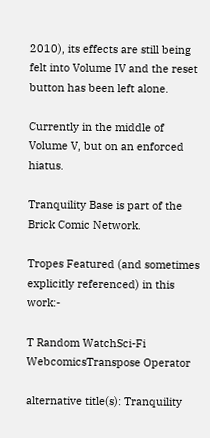2010), its effects are still being felt into Volume IV and the reset button has been left alone.

Currently in the middle of Volume V, but on an enforced hiatus.

Tranquility Base is part of the Brick Comic Network.

Tropes Featured (and sometimes explicitly referenced) in this work:-

T Random WatchSci-Fi WebcomicsTranspose Operator

alternative title(s): Tranquility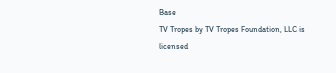Base
TV Tropes by TV Tropes Foundation, LLC is licensed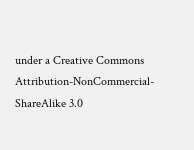under a Creative Commons Attribution-NonCommercial-ShareAlike 3.0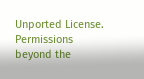Unported License.
Permissions beyond the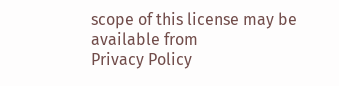scope of this license may be available from
Privacy Policy